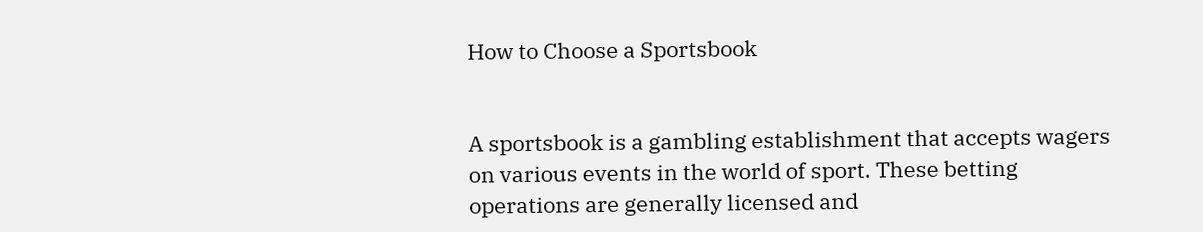How to Choose a Sportsbook


A sportsbook is a gambling establishment that accepts wagers on various events in the world of sport. These betting operations are generally licensed and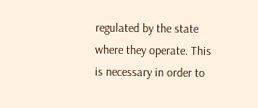regulated by the state where they operate. This is necessary in order to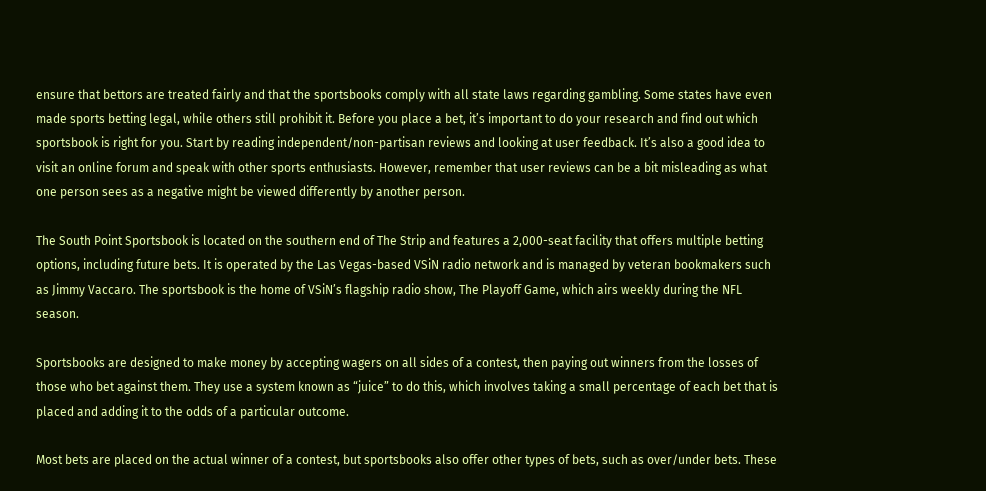ensure that bettors are treated fairly and that the sportsbooks comply with all state laws regarding gambling. Some states have even made sports betting legal, while others still prohibit it. Before you place a bet, it’s important to do your research and find out which sportsbook is right for you. Start by reading independent/non-partisan reviews and looking at user feedback. It’s also a good idea to visit an online forum and speak with other sports enthusiasts. However, remember that user reviews can be a bit misleading as what one person sees as a negative might be viewed differently by another person.

The South Point Sportsbook is located on the southern end of The Strip and features a 2,000-seat facility that offers multiple betting options, including future bets. It is operated by the Las Vegas-based VSiN radio network and is managed by veteran bookmakers such as Jimmy Vaccaro. The sportsbook is the home of VSiN’s flagship radio show, The Playoff Game, which airs weekly during the NFL season.

Sportsbooks are designed to make money by accepting wagers on all sides of a contest, then paying out winners from the losses of those who bet against them. They use a system known as “juice” to do this, which involves taking a small percentage of each bet that is placed and adding it to the odds of a particular outcome.

Most bets are placed on the actual winner of a contest, but sportsbooks also offer other types of bets, such as over/under bets. These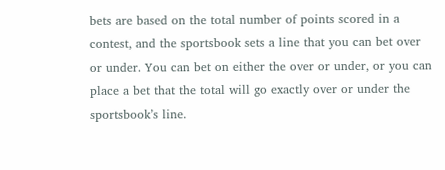bets are based on the total number of points scored in a contest, and the sportsbook sets a line that you can bet over or under. You can bet on either the over or under, or you can place a bet that the total will go exactly over or under the sportsbook’s line.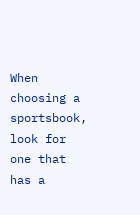When choosing a sportsbook, look for one that has a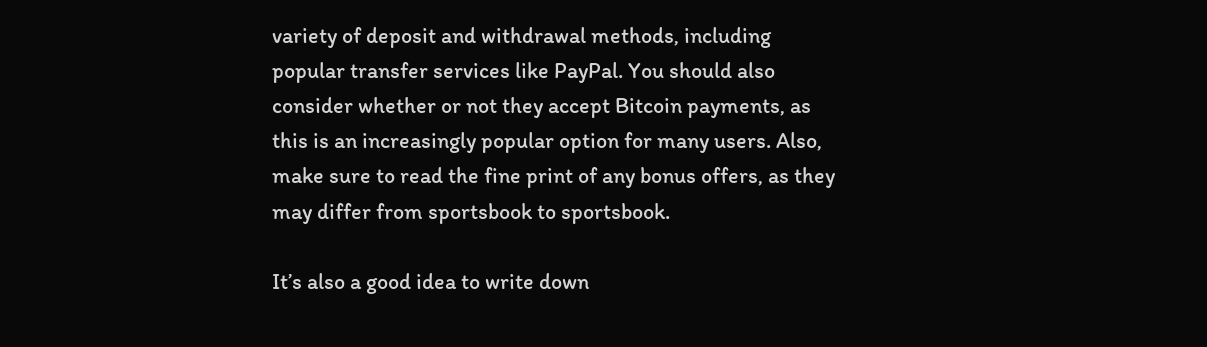variety of deposit and withdrawal methods, including popular transfer services like PayPal. You should also consider whether or not they accept Bitcoin payments, as this is an increasingly popular option for many users. Also, make sure to read the fine print of any bonus offers, as they may differ from sportsbook to sportsbook.

It’s also a good idea to write down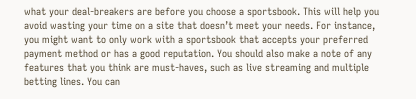what your deal-breakers are before you choose a sportsbook. This will help you avoid wasting your time on a site that doesn’t meet your needs. For instance, you might want to only work with a sportsbook that accepts your preferred payment method or has a good reputation. You should also make a note of any features that you think are must-haves, such as live streaming and multiple betting lines. You can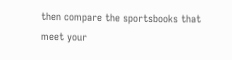then compare the sportsbooks that meet your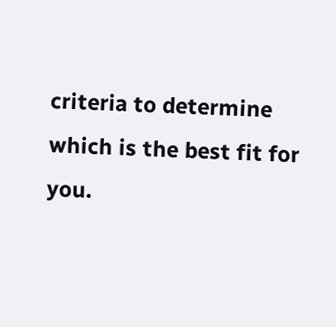criteria to determine which is the best fit for you.